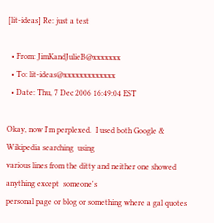[lit-ideas] Re: just a test

  • From: JimKandJulieB@xxxxxxx
  • To: lit-ideas@xxxxxxxxxxxxx
  • Date: Thu, 7 Dec 2006 16:49:04 EST

Okay, now I'm perplexed.  I used both Google & Wikipedia searching  using
various lines from the ditty and neither one showed anything except  someone's
personal page or blog or something where a gal quotes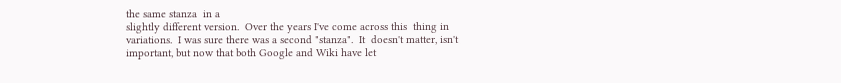the same stanza  in a
slightly different version.  Over the years I've come across this  thing in
variations.  I was sure there was a second "stanza".  It  doesn't matter, isn't
important, but now that both Google and Wiki have let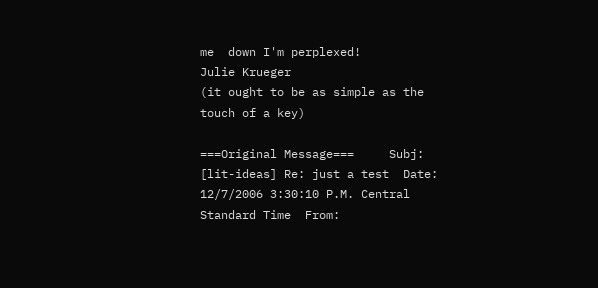me  down I'm perplexed!
Julie Krueger
(it ought to be as simple as the touch of a key)

===Original Message===     Subj: [lit-ideas] Re: just a test  Date:
12/7/2006 3:30:10 P.M. Central Standard Time  From: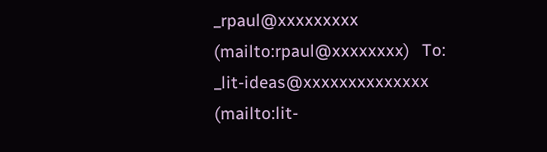_rpaul@xxxxxxxxx
(mailto:rpaul@xxxxxxxx)   To: _lit-ideas@xxxxxxxxxxxxxx
(mailto:lit-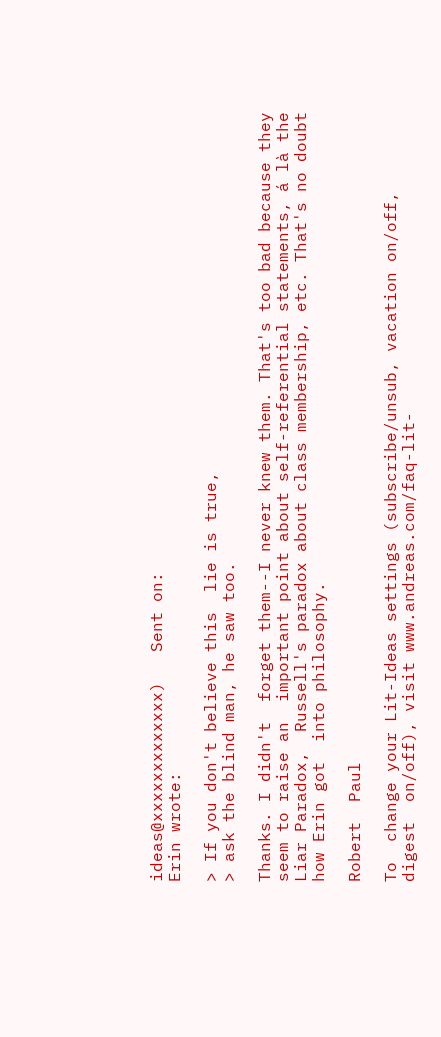ideas@xxxxxxxxxxxxx)   Sent on:
Erin wrote:

> If you don't believe this  lie is true,
> ask the blind man, he saw too.

Thanks. I didn't  forget them--I never knew them. That's too bad because they
seem to raise an  important point about self-referential statements, á là the
Liar Paradox,  Russell's paradox about class membership, etc. That's no doubt
how Erin got  into philosophy.

Robert  Paul

To  change your Lit-Ideas settings (subscribe/unsub, vacation on/off,
digest  on/off), visit www.andreas.com/faq-lit-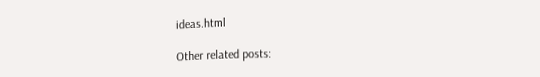ideas.html

Other related posts: